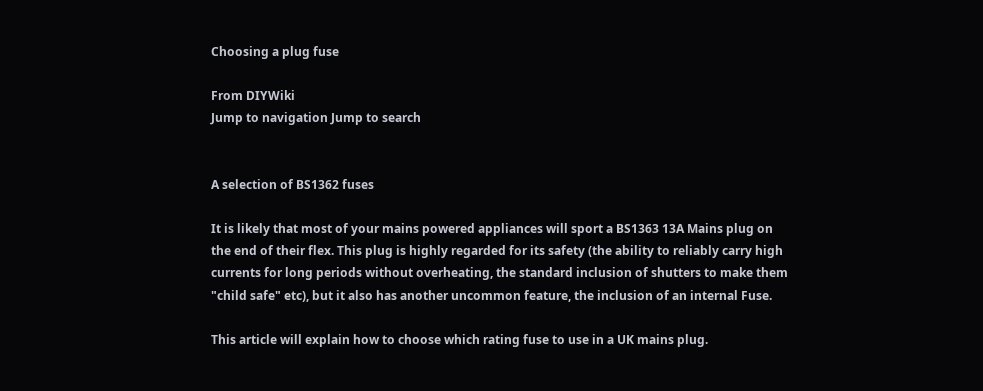Choosing a plug fuse

From DIYWiki
Jump to navigation Jump to search


A selection of BS1362 fuses

It is likely that most of your mains powered appliances will sport a BS1363 13A Mains plug on the end of their flex. This plug is highly regarded for its safety (the ability to reliably carry high currents for long periods without overheating, the standard inclusion of shutters to make them "child safe" etc), but it also has another uncommon feature, the inclusion of an internal Fuse.

This article will explain how to choose which rating fuse to use in a UK mains plug.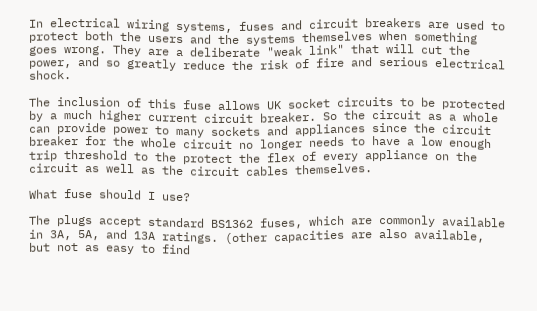In electrical wiring systems, fuses and circuit breakers are used to protect both the users and the systems themselves when something goes wrong. They are a deliberate "weak link" that will cut the power, and so greatly reduce the risk of fire and serious electrical shock.

The inclusion of this fuse allows UK socket circuits to be protected by a much higher current circuit breaker. So the circuit as a whole can provide power to many sockets and appliances since the circuit breaker for the whole circuit no longer needs to have a low enough trip threshold to the protect the flex of every appliance on the circuit as well as the circuit cables themselves.

What fuse should I use?

The plugs accept standard BS1362 fuses, which are commonly available in 3A, 5A, and 13A ratings. (other capacities are also available, but not as easy to find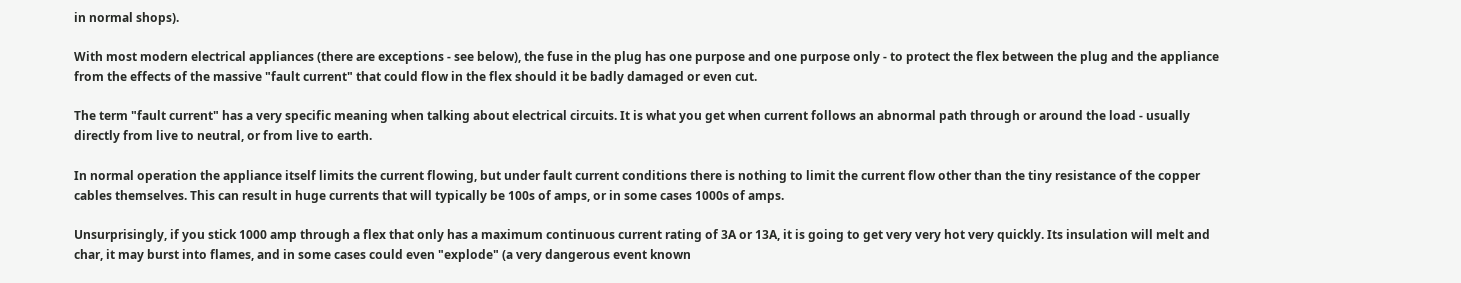in normal shops).

With most modern electrical appliances (there are exceptions - see below), the fuse in the plug has one purpose and one purpose only - to protect the flex between the plug and the appliance from the effects of the massive "fault current" that could flow in the flex should it be badly damaged or even cut.

The term "fault current" has a very specific meaning when talking about electrical circuits. It is what you get when current follows an abnormal path through or around the load - usually directly from live to neutral, or from live to earth.

In normal operation the appliance itself limits the current flowing, but under fault current conditions there is nothing to limit the current flow other than the tiny resistance of the copper cables themselves. This can result in huge currents that will typically be 100s of amps, or in some cases 1000s of amps.

Unsurprisingly, if you stick 1000 amp through a flex that only has a maximum continuous current rating of 3A or 13A, it is going to get very very hot very quickly. Its insulation will melt and char, it may burst into flames, and in some cases could even "explode" (a very dangerous event known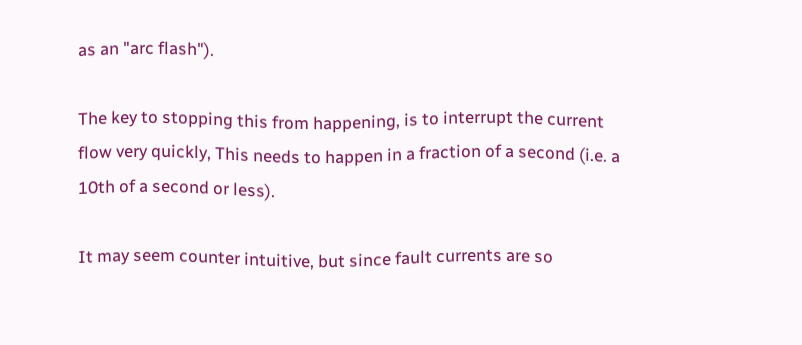as an "arc flash").

The key to stopping this from happening, is to interrupt the current flow very quickly, This needs to happen in a fraction of a second (i.e. a 10th of a second or less).

It may seem counter intuitive, but since fault currents are so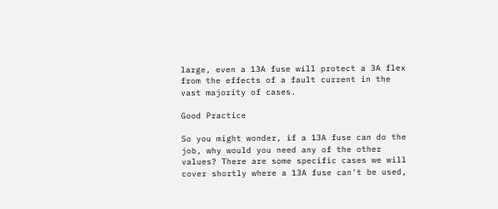large, even a 13A fuse will protect a 3A flex from the effects of a fault current in the vast majority of cases.

Good Practice

So you might wonder, if a 13A fuse can do the job, why would you need any of the other values? There are some specific cases we will cover shortly where a 13A fuse can't be used,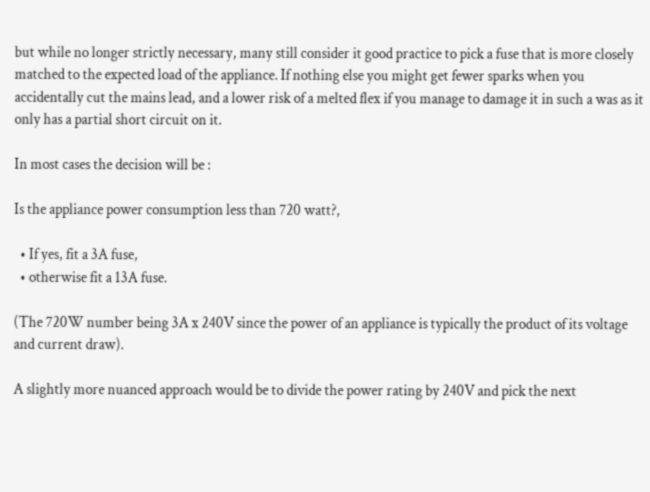but while no longer strictly necessary, many still consider it good practice to pick a fuse that is more closely matched to the expected load of the appliance. If nothing else you might get fewer sparks when you accidentally cut the mains lead, and a lower risk of a melted flex if you manage to damage it in such a was as it only has a partial short circuit on it.

In most cases the decision will be :

Is the appliance power consumption less than 720 watt?,

  • If yes, fit a 3A fuse,
  • otherwise fit a 13A fuse.

(The 720W number being 3A x 240V since the power of an appliance is typically the product of its voltage and current draw).

A slightly more nuanced approach would be to divide the power rating by 240V and pick the next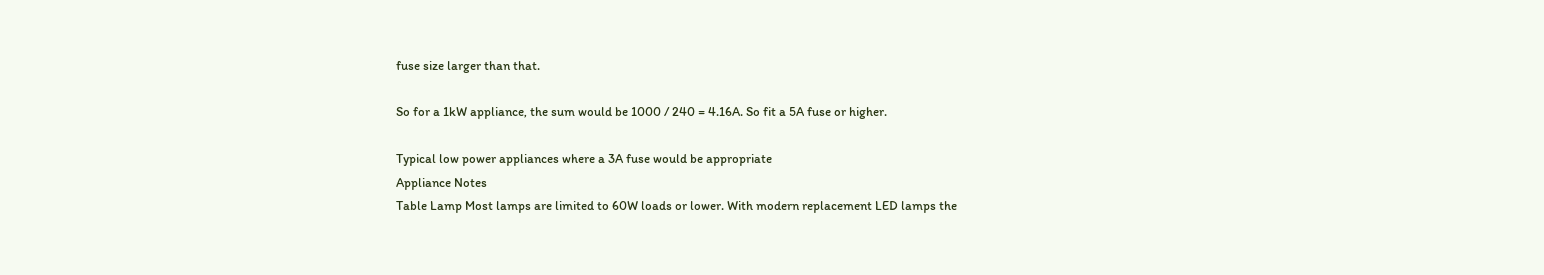fuse size larger than that.

So for a 1kW appliance, the sum would be 1000 / 240 = 4.16A. So fit a 5A fuse or higher.

Typical low power appliances where a 3A fuse would be appropriate
Appliance Notes
Table Lamp Most lamps are limited to 60W loads or lower. With modern replacement LED lamps the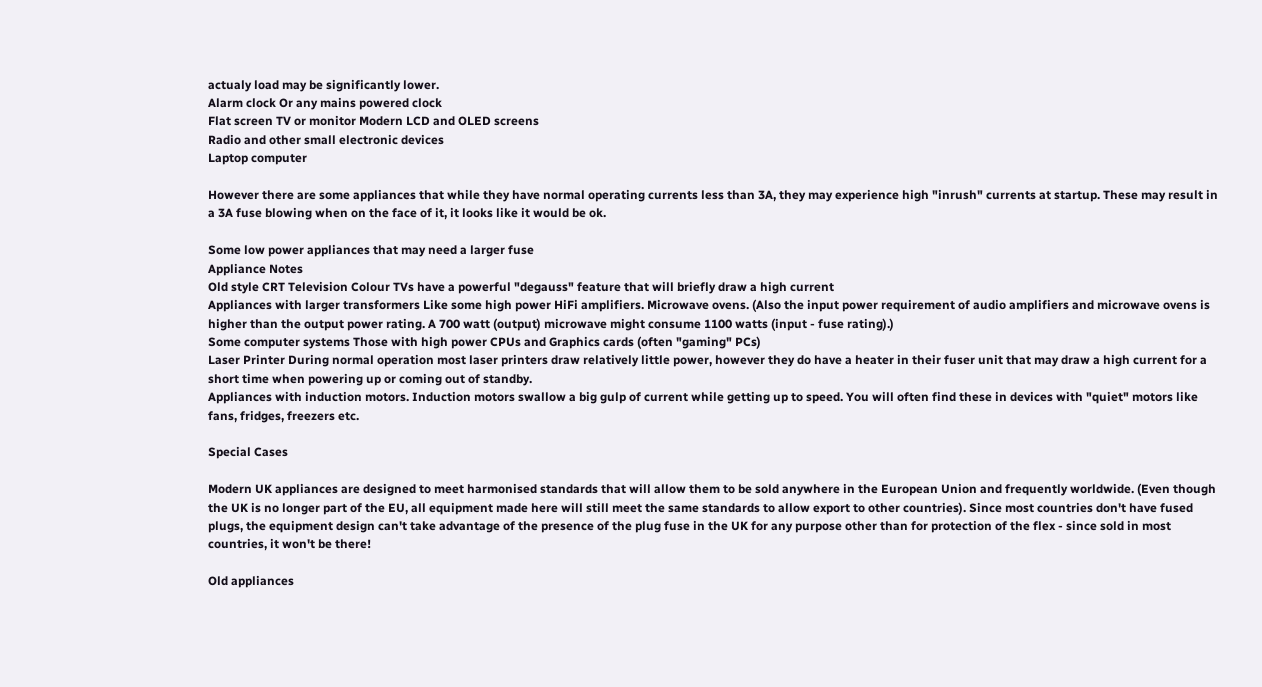actualy load may be significantly lower.
Alarm clock Or any mains powered clock
Flat screen TV or monitor Modern LCD and OLED screens
Radio and other small electronic devices
Laptop computer

However there are some appliances that while they have normal operating currents less than 3A, they may experience high "inrush" currents at startup. These may result in a 3A fuse blowing when on the face of it, it looks like it would be ok.

Some low power appliances that may need a larger fuse
Appliance Notes
Old style CRT Television Colour TVs have a powerful "degauss" feature that will briefly draw a high current
Appliances with larger transformers Like some high power HiFi amplifiers. Microwave ovens. (Also the input power requirement of audio amplifiers and microwave ovens is higher than the output power rating. A 700 watt (output) microwave might consume 1100 watts (input - fuse rating).)
Some computer systems Those with high power CPUs and Graphics cards (often "gaming" PCs)
Laser Printer During normal operation most laser printers draw relatively little power, however they do have a heater in their fuser unit that may draw a high current for a short time when powering up or coming out of standby.
Appliances with induction motors. Induction motors swallow a big gulp of current while getting up to speed. You will often find these in devices with "quiet" motors like fans, fridges, freezers etc.

Special Cases

Modern UK appliances are designed to meet harmonised standards that will allow them to be sold anywhere in the European Union and frequently worldwide. (Even though the UK is no longer part of the EU, all equipment made here will still meet the same standards to allow export to other countries). Since most countries don't have fused plugs, the equipment design can't take advantage of the presence of the plug fuse in the UK for any purpose other than for protection of the flex - since sold in most countries, it won't be there!

Old appliances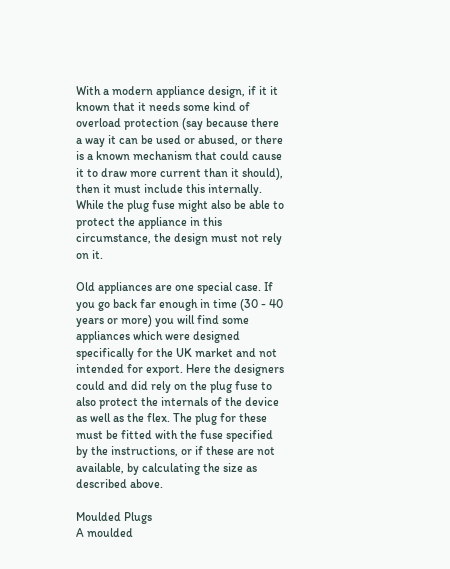With a modern appliance design, if it it known that it needs some kind of overload protection (say because there a way it can be used or abused, or there is a known mechanism that could cause it to draw more current than it should), then it must include this internally. While the plug fuse might also be able to protect the appliance in this circumstance, the design must not rely on it.

Old appliances are one special case. If you go back far enough in time (30 - 40 years or more) you will find some appliances which were designed specifically for the UK market and not intended for export. Here the designers could and did rely on the plug fuse to also protect the internals of the device as well as the flex. The plug for these must be fitted with the fuse specified by the instructions, or if these are not available, by calculating the size as described above.

Moulded Plugs
A moulded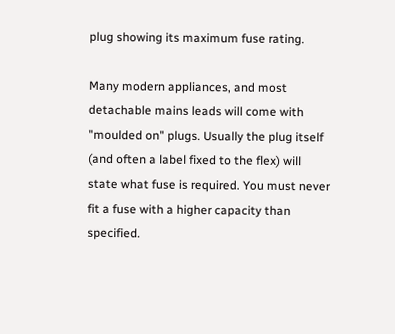plug showing its maximum fuse rating.

Many modern appliances, and most detachable mains leads will come with "moulded on" plugs. Usually the plug itself (and often a label fixed to the flex) will state what fuse is required. You must never fit a fuse with a higher capacity than specified.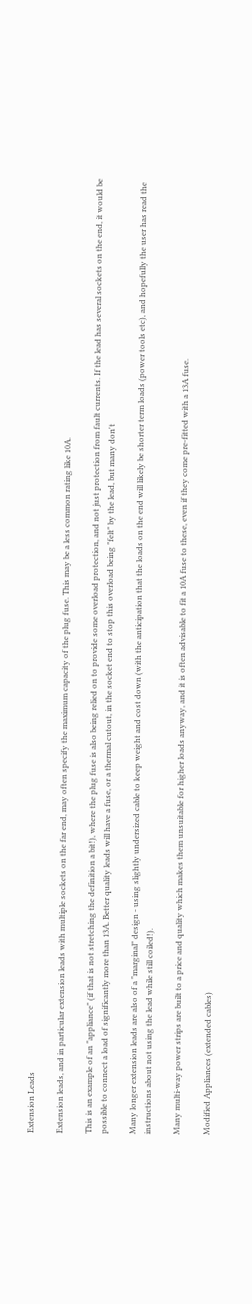Extension Leads

Extension leads, and in particular extension leads with multiple sockets on the far end, may often specify the maximum capacity of the plug fuse. This may be a less common rating like 10A.

This is an example of an "appliance" (if that is not stretching the definition a bit!), where the plug fuse is also being relied on to provide some overload protection, and not just protection from fault currents. If the lead has several sockets on the end, it would be possible to connect a load of significantly more than 13A. Better quality leads will have a fuse, or a thermal cutout, in the socket end to stop this overload being "felt" by the lead, but many don't

Many longer extension leads are also of a "marginal" design - using slightly undersized cable to keep weight and cost down (with the anticipation that the loads on the end will likely be shorter term loads (power tools etc), and hopefully the user has read the instructions about not using the lead while still coiled!).

Many multi-way power strips are built to a price and quality which makes them unsuitable for higher loads anyway, and it is often advisable to fit a 10A fuse to these, even if they come pre-fitted with a 13A fuse.

Modified Appliances (extended cables)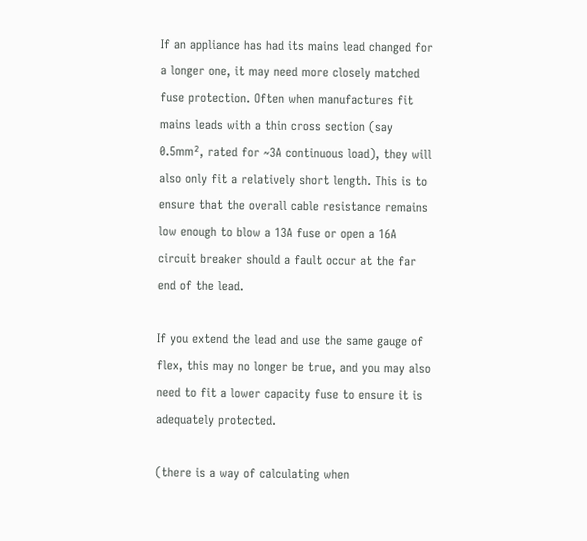If an appliance has had its mains lead changed for a longer one, it may need more closely matched fuse protection. Often when manufactures fit mains leads with a thin cross section (say 0.5mm², rated for ~3A continuous load), they will also only fit a relatively short length. This is to ensure that the overall cable resistance remains low enough to blow a 13A fuse or open a 16A circuit breaker should a fault occur at the far end of the lead.

If you extend the lead and use the same gauge of flex, this may no longer be true, and you may also need to fit a lower capacity fuse to ensure it is adequately protected.

(there is a way of calculating when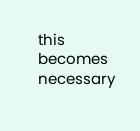this becomes necessary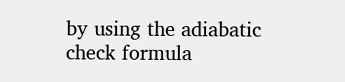by using the adiabatic check formula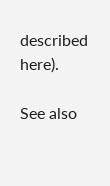described here).

See also